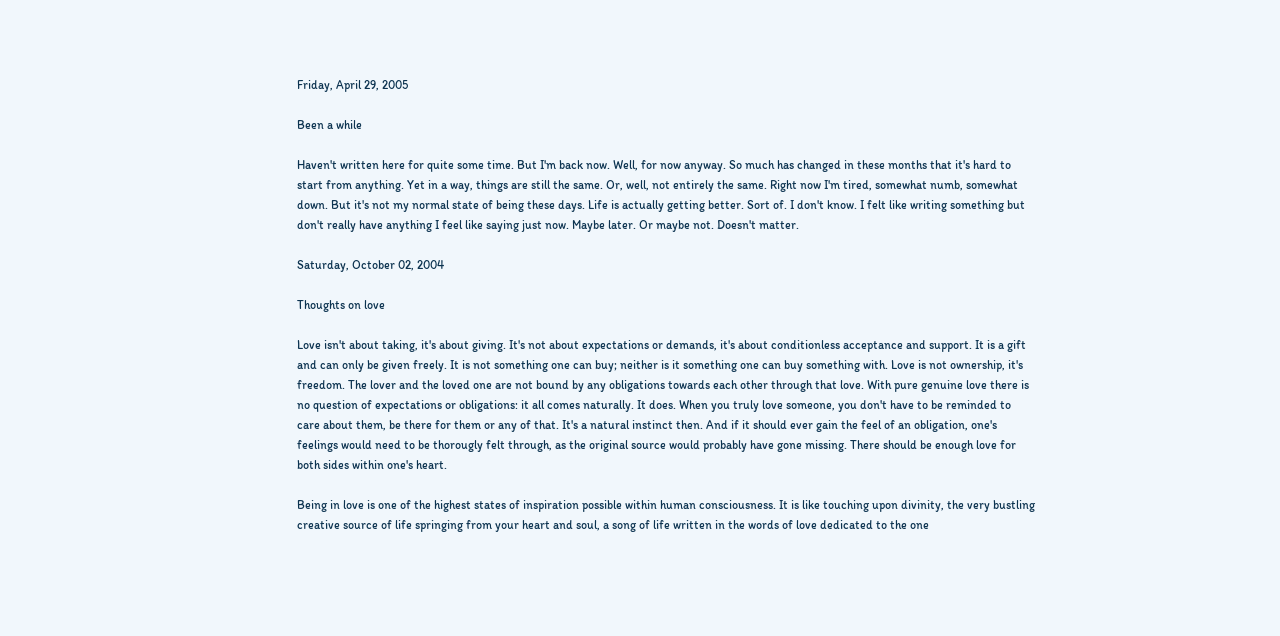Friday, April 29, 2005

Been a while

Haven't written here for quite some time. But I'm back now. Well, for now anyway. So much has changed in these months that it's hard to start from anything. Yet in a way, things are still the same. Or, well, not entirely the same. Right now I'm tired, somewhat numb, somewhat down. But it's not my normal state of being these days. Life is actually getting better. Sort of. I don't know. I felt like writing something but don't really have anything I feel like saying just now. Maybe later. Or maybe not. Doesn't matter.

Saturday, October 02, 2004

Thoughts on love

Love isn't about taking, it's about giving. It's not about expectations or demands, it's about conditionless acceptance and support. It is a gift and can only be given freely. It is not something one can buy; neither is it something one can buy something with. Love is not ownership, it's freedom. The lover and the loved one are not bound by any obligations towards each other through that love. With pure genuine love there is no question of expectations or obligations: it all comes naturally. It does. When you truly love someone, you don't have to be reminded to care about them, be there for them or any of that. It's a natural instinct then. And if it should ever gain the feel of an obligation, one's feelings would need to be thorougly felt through, as the original source would probably have gone missing. There should be enough love for both sides within one's heart.

Being in love is one of the highest states of inspiration possible within human consciousness. It is like touching upon divinity, the very bustling creative source of life springing from your heart and soul, a song of life written in the words of love dedicated to the one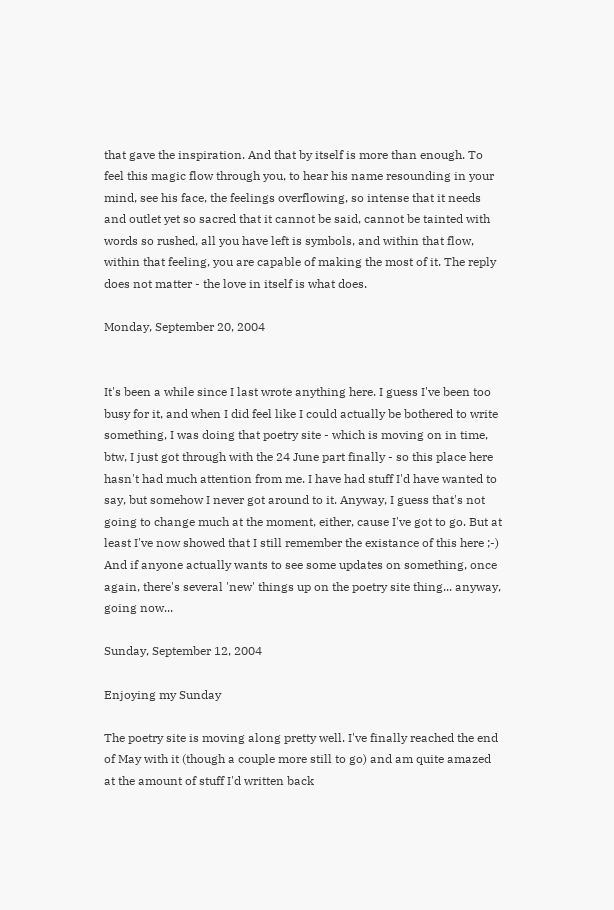that gave the inspiration. And that by itself is more than enough. To feel this magic flow through you, to hear his name resounding in your mind, see his face, the feelings overflowing, so intense that it needs and outlet yet so sacred that it cannot be said, cannot be tainted with words so rushed, all you have left is symbols, and within that flow, within that feeling, you are capable of making the most of it. The reply does not matter - the love in itself is what does.

Monday, September 20, 2004


It's been a while since I last wrote anything here. I guess I've been too busy for it, and when I did feel like I could actually be bothered to write something, I was doing that poetry site - which is moving on in time, btw, I just got through with the 24 June part finally - so this place here hasn't had much attention from me. I have had stuff I'd have wanted to say, but somehow I never got around to it. Anyway, I guess that's not going to change much at the moment, either, cause I've got to go. But at least I've now showed that I still remember the existance of this here ;-) And if anyone actually wants to see some updates on something, once again, there's several 'new' things up on the poetry site thing... anyway, going now...

Sunday, September 12, 2004

Enjoying my Sunday

The poetry site is moving along pretty well. I've finally reached the end of May with it (though a couple more still to go) and am quite amazed at the amount of stuff I'd written back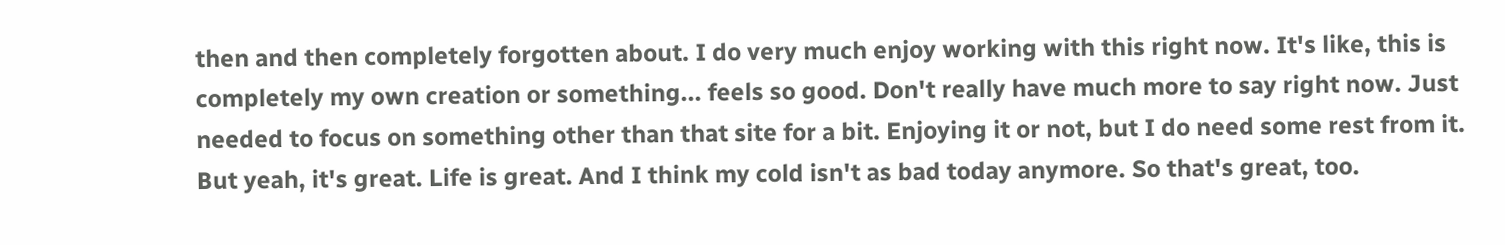then and then completely forgotten about. I do very much enjoy working with this right now. It's like, this is completely my own creation or something... feels so good. Don't really have much more to say right now. Just needed to focus on something other than that site for a bit. Enjoying it or not, but I do need some rest from it. But yeah, it's great. Life is great. And I think my cold isn't as bad today anymore. So that's great, too.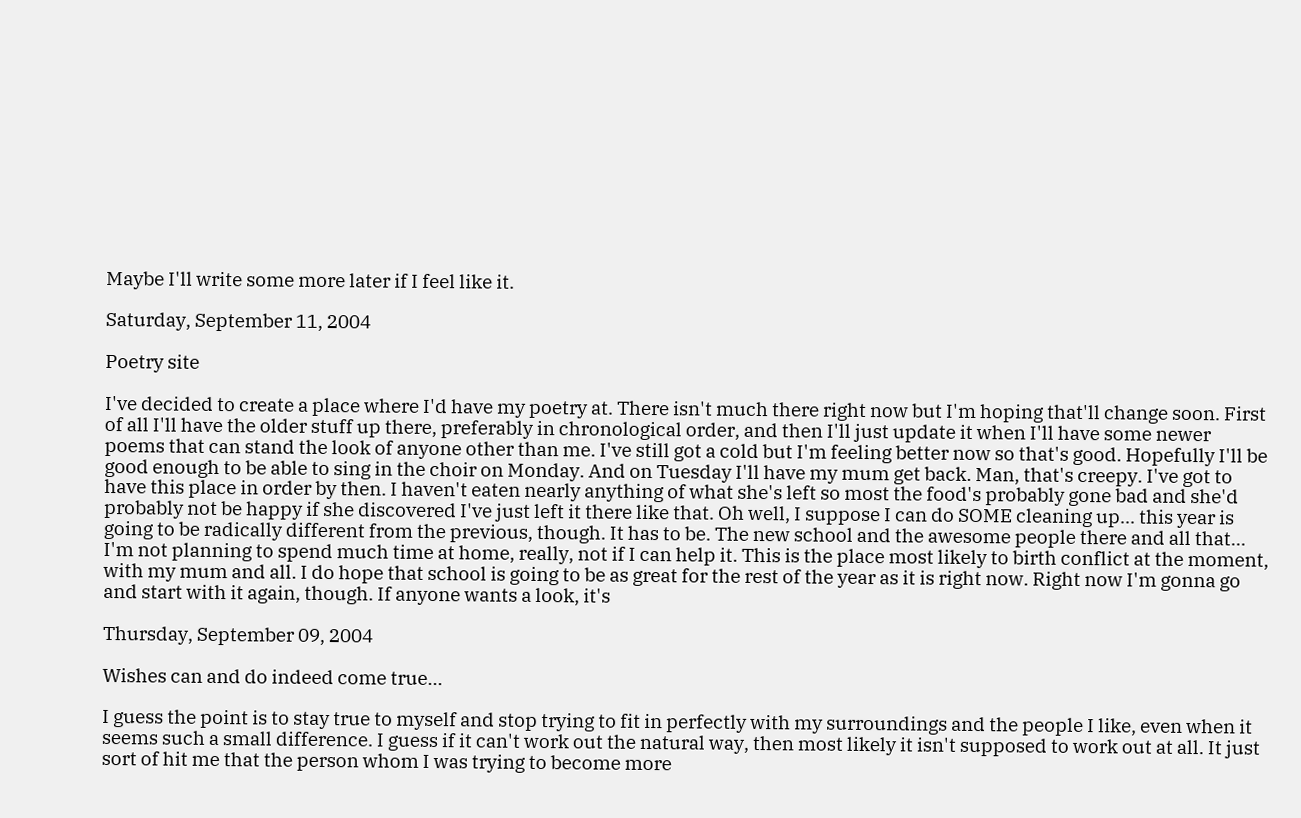Maybe I'll write some more later if I feel like it.

Saturday, September 11, 2004

Poetry site

I've decided to create a place where I'd have my poetry at. There isn't much there right now but I'm hoping that'll change soon. First of all I'll have the older stuff up there, preferably in chronological order, and then I'll just update it when I'll have some newer poems that can stand the look of anyone other than me. I've still got a cold but I'm feeling better now so that's good. Hopefully I'll be good enough to be able to sing in the choir on Monday. And on Tuesday I'll have my mum get back. Man, that's creepy. I've got to have this place in order by then. I haven't eaten nearly anything of what she's left so most the food's probably gone bad and she'd probably not be happy if she discovered I've just left it there like that. Oh well, I suppose I can do SOME cleaning up... this year is going to be radically different from the previous, though. It has to be. The new school and the awesome people there and all that... I'm not planning to spend much time at home, really, not if I can help it. This is the place most likely to birth conflict at the moment, with my mum and all. I do hope that school is going to be as great for the rest of the year as it is right now. Right now I'm gonna go and start with it again, though. If anyone wants a look, it's

Thursday, September 09, 2004

Wishes can and do indeed come true...

I guess the point is to stay true to myself and stop trying to fit in perfectly with my surroundings and the people I like, even when it seems such a small difference. I guess if it can't work out the natural way, then most likely it isn't supposed to work out at all. It just sort of hit me that the person whom I was trying to become more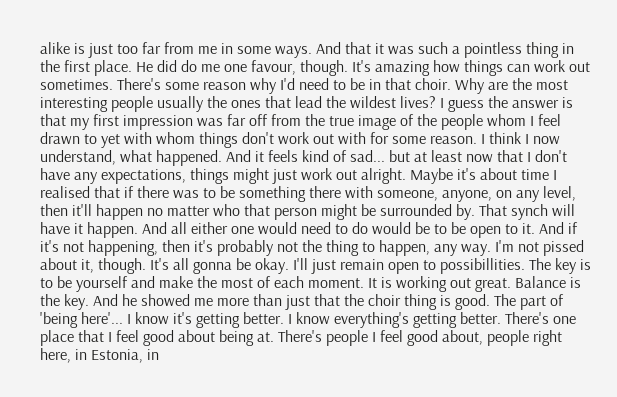alike is just too far from me in some ways. And that it was such a pointless thing in the first place. He did do me one favour, though. It's amazing how things can work out sometimes. There's some reason why I'd need to be in that choir. Why are the most interesting people usually the ones that lead the wildest lives? I guess the answer is that my first impression was far off from the true image of the people whom I feel drawn to yet with whom things don't work out with for some reason. I think I now understand, what happened. And it feels kind of sad... but at least now that I don't have any expectations, things might just work out alright. Maybe it's about time I realised that if there was to be something there with someone, anyone, on any level, then it'll happen no matter who that person might be surrounded by. That synch will have it happen. And all either one would need to do would be to be open to it. And if it's not happening, then it's probably not the thing to happen, any way. I'm not pissed about it, though. It's all gonna be okay. I'll just remain open to possibillities. The key is to be yourself and make the most of each moment. It is working out great. Balance is the key. And he showed me more than just that the choir thing is good. The part of 'being here'... I know it's getting better. I know everything's getting better. There's one place that I feel good about being at. There's people I feel good about, people right here, in Estonia, in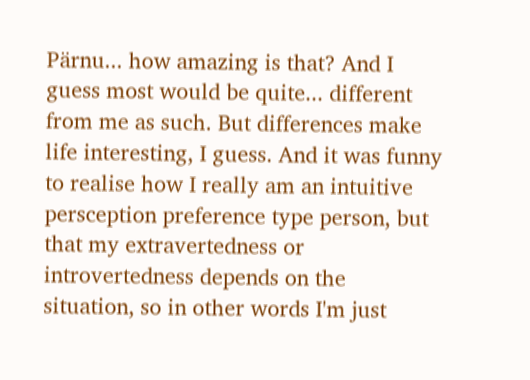Pärnu... how amazing is that? And I guess most would be quite... different from me as such. But differences make life interesting, I guess. And it was funny to realise how I really am an intuitive persception preference type person, but that my extravertedness or introvertedness depends on the situation, so in other words I'm just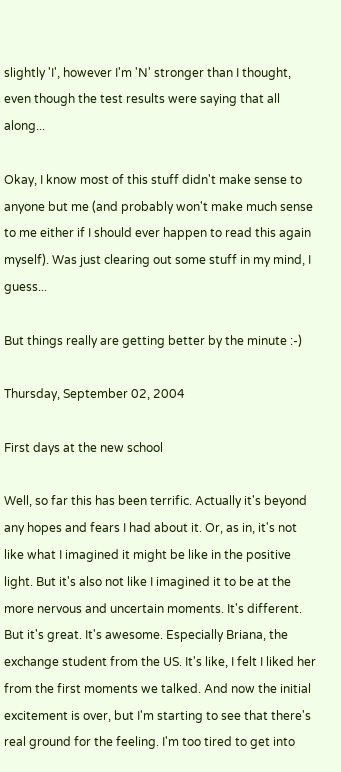slightly 'I', however I'm 'N' stronger than I thought, even though the test results were saying that all along...

Okay, I know most of this stuff didn't make sense to anyone but me (and probably won't make much sense to me either if I should ever happen to read this again myself). Was just clearing out some stuff in my mind, I guess...

But things really are getting better by the minute :-)

Thursday, September 02, 2004

First days at the new school

Well, so far this has been terrific. Actually it's beyond any hopes and fears I had about it. Or, as in, it's not like what I imagined it might be like in the positive light. But it's also not like I imagined it to be at the more nervous and uncertain moments. It's different. But it's great. It's awesome. Especially Briana, the exchange student from the US. It's like, I felt I liked her from the first moments we talked. And now the initial excitement is over, but I'm starting to see that there's real ground for the feeling. I'm too tired to get into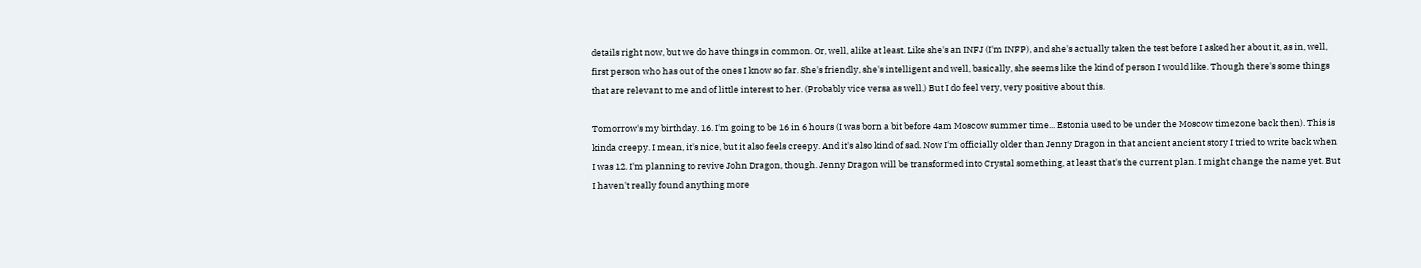details right now, but we do have things in common. Or, well, alike at least. Like she's an INFJ (I'm INFP), and she's actually taken the test before I asked her about it, as in, well, first person who has out of the ones I know so far. She's friendly, she's intelligent and well, basically, she seems like the kind of person I would like. Though there's some things that are relevant to me and of little interest to her. (Probably vice versa as well.) But I do feel very, very positive about this.

Tomorrow's my birthday. 16. I'm going to be 16 in 6 hours (I was born a bit before 4am Moscow summer time... Estonia used to be under the Moscow timezone back then). This is kinda creepy. I mean, it's nice, but it also feels creepy. And it's also kind of sad. Now I'm officially older than Jenny Dragon in that ancient ancient story I tried to write back when I was 12. I'm planning to revive John Dragon, though. Jenny Dragon will be transformed into Crystal something, at least that's the current plan. I might change the name yet. But I haven't really found anything more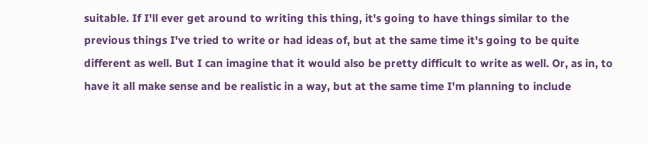suitable. If I'll ever get around to writing this thing, it's going to have things similar to the previous things I've tried to write or had ideas of, but at the same time it's going to be quite different as well. But I can imagine that it would also be pretty difficult to write as well. Or, as in, to have it all make sense and be realistic in a way, but at the same time I'm planning to include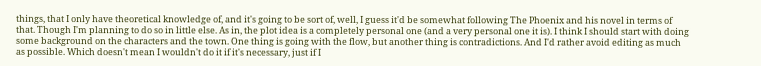things, that I only have theoretical knowledge of, and it's going to be sort of, well, I guess it'd be somewhat following The Phoenix and his novel in terms of that. Though I'm planning to do so in little else. As in, the plot idea is a completely personal one (and a very personal one it is). I think I should start with doing some background on the characters and the town. One thing is going with the flow, but another thing is contradictions. And I'd rather avoid editing as much as possible. Which doesn't mean I wouldn't do it if it's necessary, just if I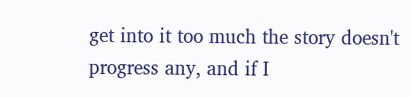get into it too much the story doesn't progress any, and if I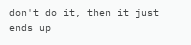don't do it, then it just ends up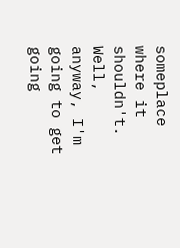someplace where it shouldn't. Well, anyway, I'm going to get going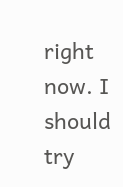right now. I should try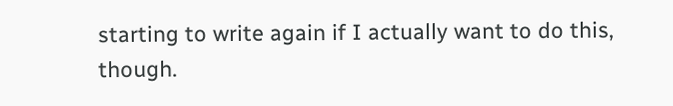starting to write again if I actually want to do this, though.